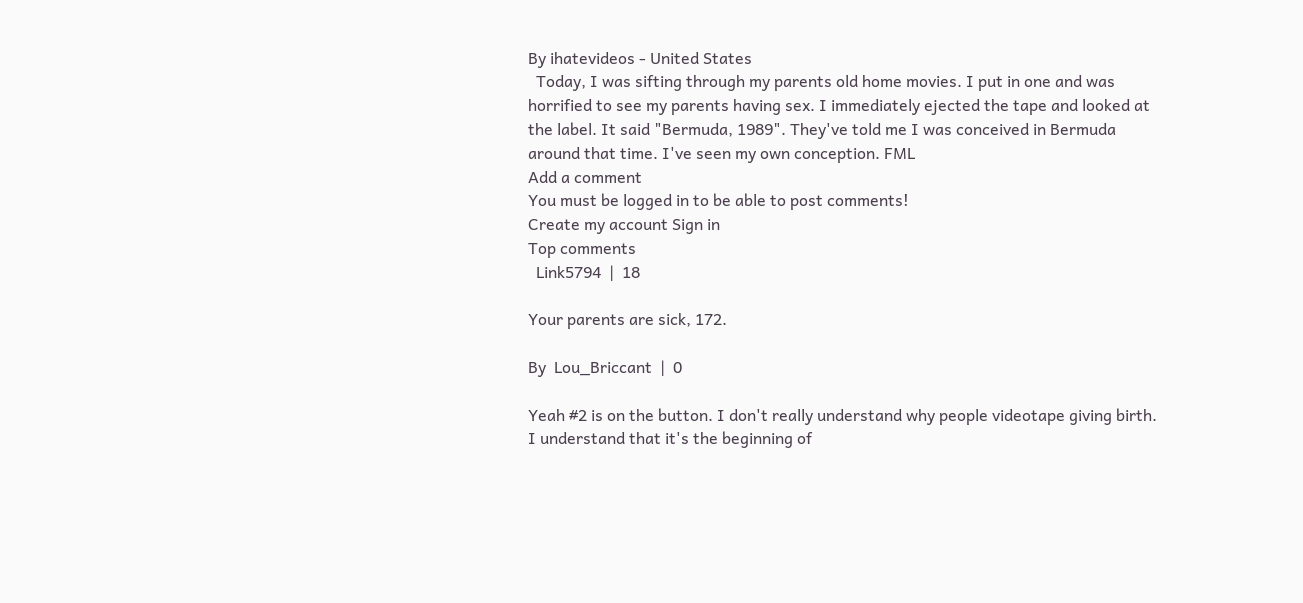By ihatevideos - United States
  Today, I was sifting through my parents old home movies. I put in one and was horrified to see my parents having sex. I immediately ejected the tape and looked at the label. It said "Bermuda, 1989". They've told me I was conceived in Bermuda around that time. I've seen my own conception. FML
Add a comment
You must be logged in to be able to post comments!
Create my account Sign in
Top comments
  Link5794  |  18

Your parents are sick, 172.

By  Lou_Briccant  |  0

Yeah #2 is on the button. I don't really understand why people videotape giving birth. I understand that it's the beginning of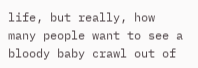life, but really, how many people want to see a bloody baby crawl out of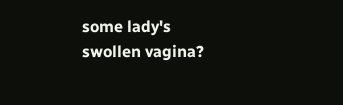some lady's swollen vagina?